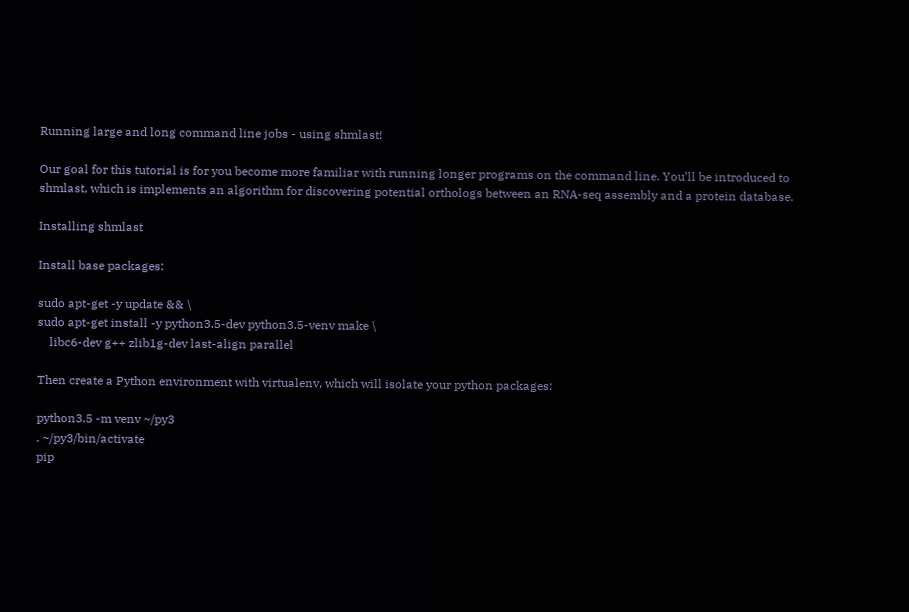Running large and long command line jobs - using shmlast!

Our goal for this tutorial is for you become more familiar with running longer programs on the command line. You’ll be introduced to shmlast, which is implements an algorithm for discovering potential orthologs between an RNA-seq assembly and a protein database.

Installing shmlast

Install base packages:

sudo apt-get -y update && \
sudo apt-get install -y python3.5-dev python3.5-venv make \
    libc6-dev g++ zlib1g-dev last-align parallel

Then create a Python environment with virtualenv, which will isolate your python packages:

python3.5 -m venv ~/py3
. ~/py3/bin/activate
pip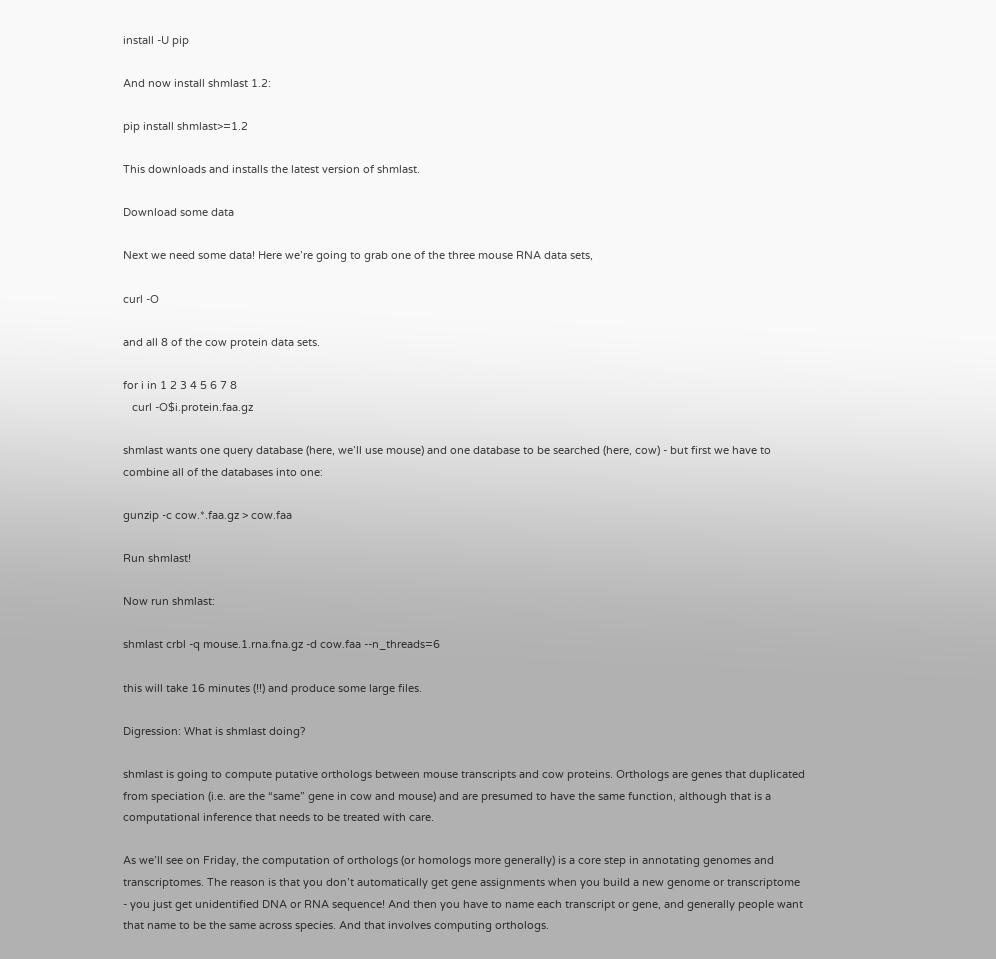install -U pip

And now install shmlast 1.2:

pip install shmlast>=1.2

This downloads and installs the latest version of shmlast.

Download some data

Next we need some data! Here we’re going to grab one of the three mouse RNA data sets,

curl -O

and all 8 of the cow protein data sets.

for i in 1 2 3 4 5 6 7 8
   curl -O$i.protein.faa.gz

shmlast wants one query database (here, we’ll use mouse) and one database to be searched (here, cow) - but first we have to combine all of the databases into one:

gunzip -c cow.*.faa.gz > cow.faa

Run shmlast!

Now run shmlast:

shmlast crbl -q mouse.1.rna.fna.gz -d cow.faa --n_threads=6

this will take 16 minutes (!!) and produce some large files.

Digression: What is shmlast doing?

shmlast is going to compute putative orthologs between mouse transcripts and cow proteins. Orthologs are genes that duplicated from speciation (i.e. are the “same” gene in cow and mouse) and are presumed to have the same function, although that is a computational inference that needs to be treated with care.

As we’ll see on Friday, the computation of orthologs (or homologs more generally) is a core step in annotating genomes and transcriptomes. The reason is that you don’t automatically get gene assignments when you build a new genome or transcriptome - you just get unidentified DNA or RNA sequence! And then you have to name each transcript or gene, and generally people want that name to be the same across species. And that involves computing orthologs.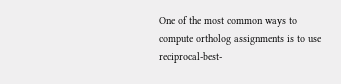One of the most common ways to compute ortholog assignments is to use reciprocal-best-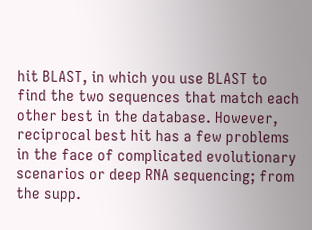hit BLAST, in which you use BLAST to find the two sequences that match each other best in the database. However, reciprocal best hit has a few problems in the face of complicated evolutionary scenarios or deep RNA sequencing; from the supp.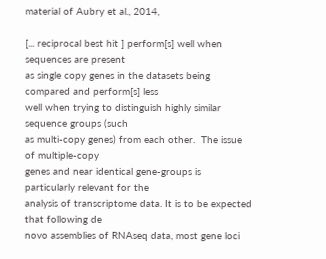material of Aubry et al., 2014,

[... reciprocal best hit ] perform[s] well when sequences are present
as single copy genes in the datasets being compared and perform[s] less
well when trying to distinguish highly similar sequence groups (such
as multi-copy genes) from each other.  The issue of multiple-copy
genes and near identical gene-groups is particularly relevant for the
analysis of transcriptome data. It is to be expected that following de
novo assemblies of RNAseq data, most gene loci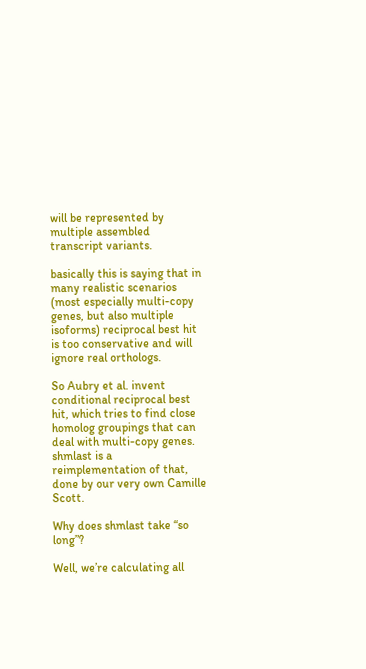will be represented by
multiple assembled transcript variants.

basically this is saying that in many realistic scenarios (most especially multi-copy genes, but also multiple isoforms) reciprocal best hit is too conservative and will ignore real orthologs.

So Aubry et al. invent conditional reciprocal best hit, which tries to find close homolog groupings that can deal with multi-copy genes. shmlast is a reimplementation of that, done by our very own Camille Scott.

Why does shmlast take “so long”?

Well, we’re calculating all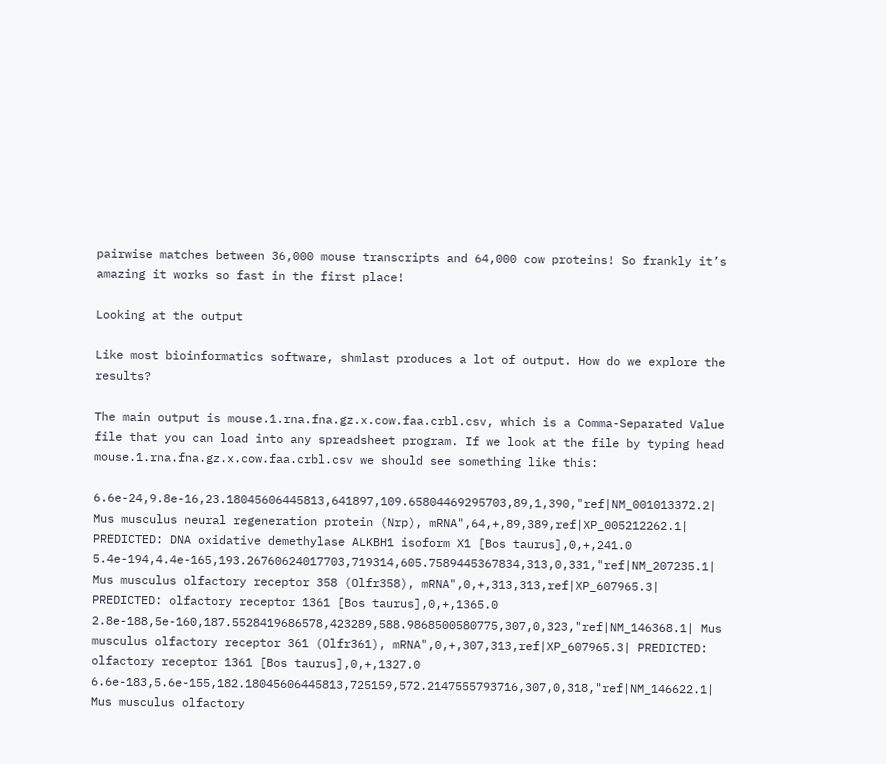pairwise matches between 36,000 mouse transcripts and 64,000 cow proteins! So frankly it’s amazing it works so fast in the first place!

Looking at the output

Like most bioinformatics software, shmlast produces a lot of output. How do we explore the results?

The main output is mouse.1.rna.fna.gz.x.cow.faa.crbl.csv, which is a Comma-Separated Value file that you can load into any spreadsheet program. If we look at the file by typing head mouse.1.rna.fna.gz.x.cow.faa.crbl.csv we should see something like this:

6.6e-24,9.8e-16,23.18045606445813,641897,109.65804469295703,89,1,390,"ref|NM_001013372.2| Mus musculus neural regeneration protein (Nrp), mRNA",64,+,89,389,ref|XP_005212262.1| PREDICTED: DNA oxidative demethylase ALKBH1 isoform X1 [Bos taurus],0,+,241.0
5.4e-194,4.4e-165,193.26760624017703,719314,605.7589445367834,313,0,331,"ref|NM_207235.1| Mus musculus olfactory receptor 358 (Olfr358), mRNA",0,+,313,313,ref|XP_607965.3| PREDICTED: olfactory receptor 1361 [Bos taurus],0,+,1365.0
2.8e-188,5e-160,187.5528419686578,423289,588.9868500580775,307,0,323,"ref|NM_146368.1| Mus musculus olfactory receptor 361 (Olfr361), mRNA",0,+,307,313,ref|XP_607965.3| PREDICTED: olfactory receptor 1361 [Bos taurus],0,+,1327.0
6.6e-183,5.6e-155,182.18045606445813,725159,572.2147555793716,307,0,318,"ref|NM_146622.1| Mus musculus olfactory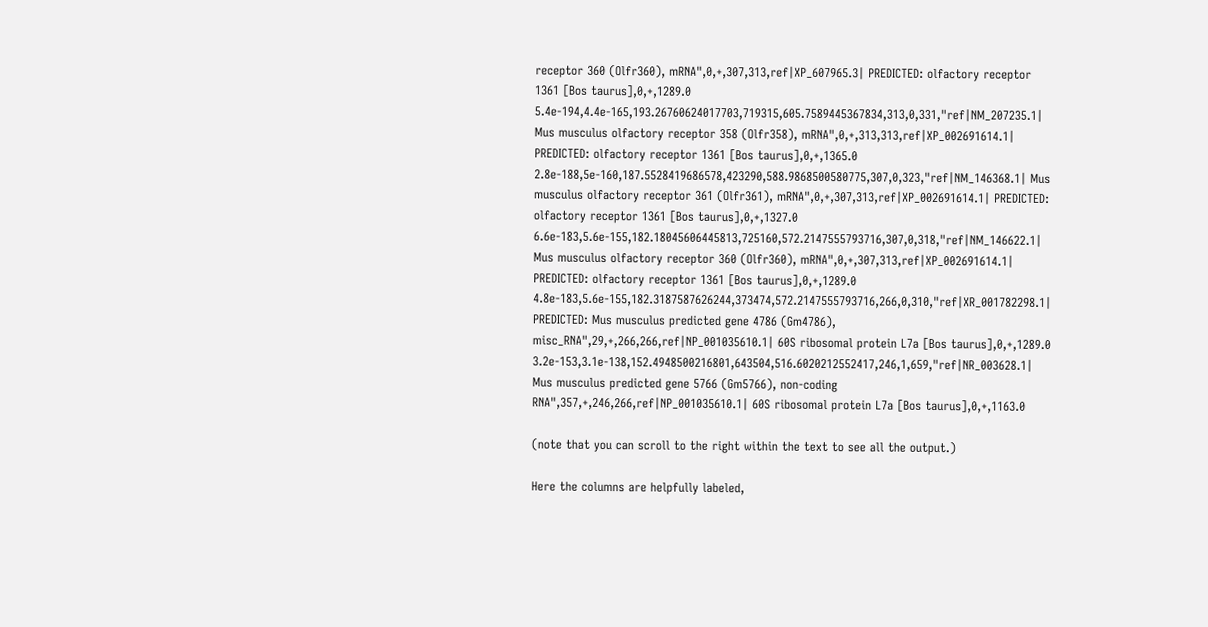receptor 360 (Olfr360), mRNA",0,+,307,313,ref|XP_607965.3| PREDICTED: olfactory receptor 1361 [Bos taurus],0,+,1289.0
5.4e-194,4.4e-165,193.26760624017703,719315,605.7589445367834,313,0,331,"ref|NM_207235.1| Mus musculus olfactory receptor 358 (Olfr358), mRNA",0,+,313,313,ref|XP_002691614.1| PREDICTED: olfactory receptor 1361 [Bos taurus],0,+,1365.0
2.8e-188,5e-160,187.5528419686578,423290,588.9868500580775,307,0,323,"ref|NM_146368.1| Mus musculus olfactory receptor 361 (Olfr361), mRNA",0,+,307,313,ref|XP_002691614.1| PREDICTED: olfactory receptor 1361 [Bos taurus],0,+,1327.0
6.6e-183,5.6e-155,182.18045606445813,725160,572.2147555793716,307,0,318,"ref|NM_146622.1| Mus musculus olfactory receptor 360 (Olfr360), mRNA",0,+,307,313,ref|XP_002691614.1| PREDICTED: olfactory receptor 1361 [Bos taurus],0,+,1289.0
4.8e-183,5.6e-155,182.3187587626244,373474,572.2147555793716,266,0,310,"ref|XR_001782298.1| PREDICTED: Mus musculus predicted gene 4786 (Gm4786), misc_RNA",29,+,266,266,ref|NP_001035610.1| 60S ribosomal protein L7a [Bos taurus],0,+,1289.0
3.2e-153,3.1e-138,152.4948500216801,643504,516.6020212552417,246,1,659,"ref|NR_003628.1| Mus musculus predicted gene 5766 (Gm5766), non-coding RNA",357,+,246,266,ref|NP_001035610.1| 60S ribosomal protein L7a [Bos taurus],0,+,1163.0

(note that you can scroll to the right within the text to see all the output.)

Here the columns are helpfully labeled,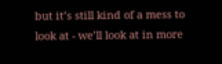but it’s still kind of a mess to look at - we’ll look at in more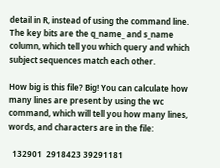detail in R, instead of using the command line. The key bits are the q_name_ and s_name column, which tell you which query and which subject sequences match each other.

How big is this file? Big! You can calculate how many lines are present by using the wc command, which will tell you how many lines, words, and characters are in the file:

  132901  2918423 39291181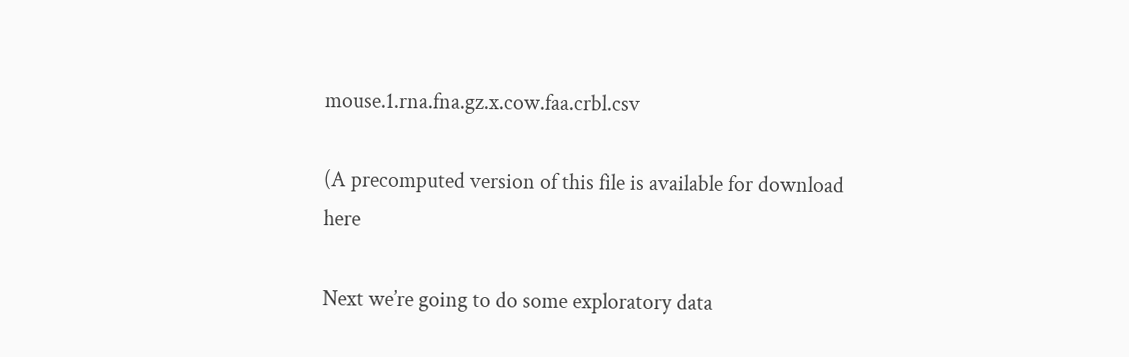mouse.1.rna.fna.gz.x.cow.faa.crbl.csv

(A precomputed version of this file is available for download here

Next we’re going to do some exploratory data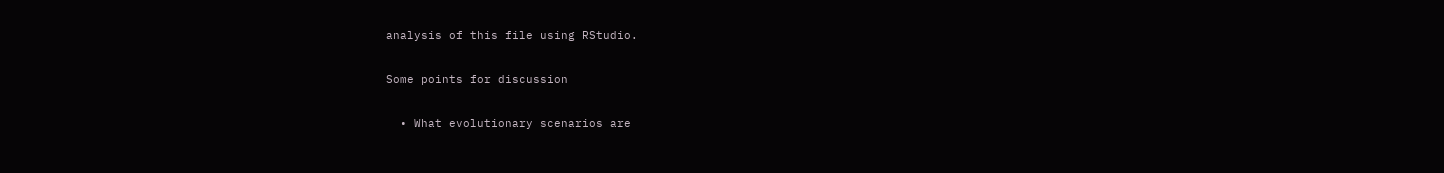analysis of this file using RStudio.

Some points for discussion

  • What evolutionary scenarios are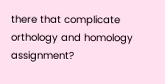there that complicate orthology and homology assignment?